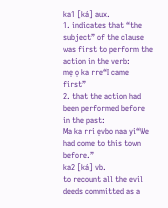ka1 [ká] aux.
1. indicates that “the subject” of the clause was first to perform the action in the verb:
mẹ ọ ka rre“I came first”
2. that the action had been performed before in the past:
Ma ka rri ẹvbo naa yi“We had come to this town before.”
ka2 [ká] vb.
to recount all the evil deeds committed as a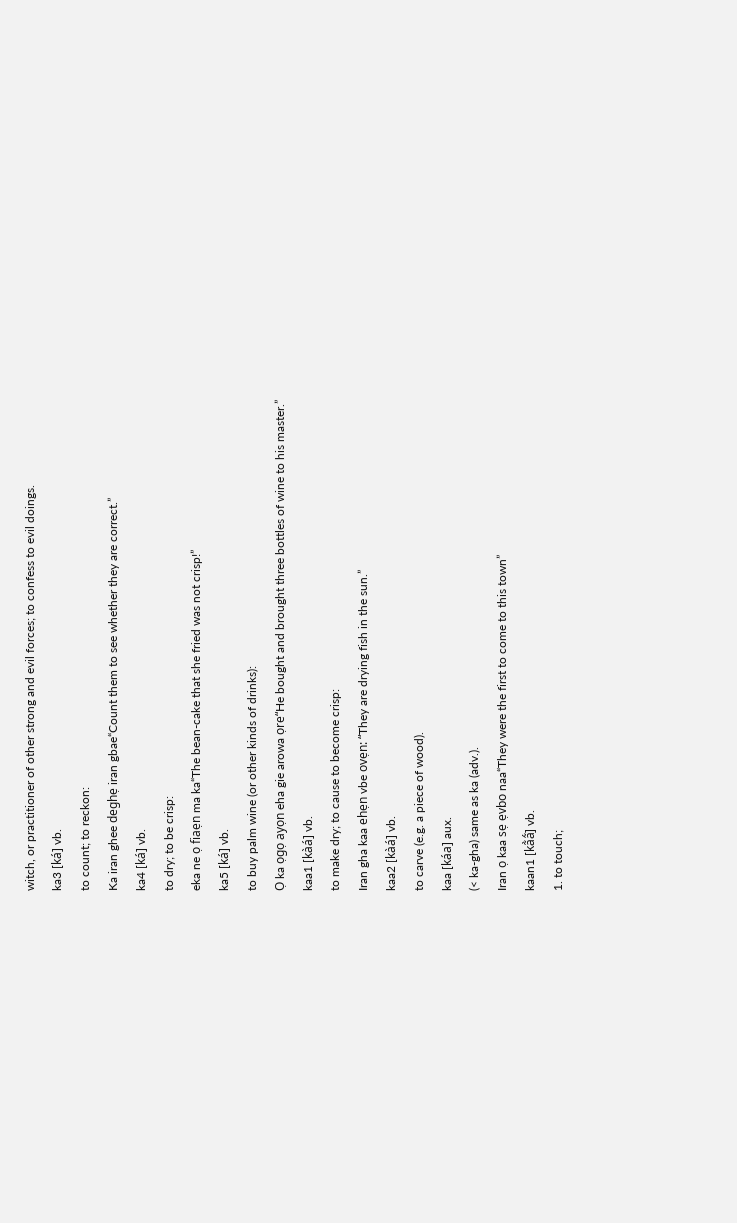witch, or practitioner of other strong and evil forces; to confess to evil doings.
ka3 [ká] vb.
to count; to reckon:
Ka iran ghee deghẹ iran gbae“Count them to see whether they are correct.”
ka4 [ká] vb.
to dry; to be crisp:
eka ne ọ fiaẹn ma ka“The bean-cake that she fried was not crisp!”
ka5 [ká] vb.
to buy palm wine (or other kinds of drinks):
Ọ ka ọgọ ayọn eha gie arowa ọre“He bought and brought three bottles of wine to his master.”
kaa1 [kàá] vb.
to make dry; to cause to become crisp:
Iran gha kaa ehẹn vbe ovẹn: “They are drying fish in the sun.”
kaa2 [kàá] vb.
to carve (e.g. a piece of wood).
kaa [káa] aux.
(< ka-gha) same as ka (adv.).
Iran ọ kaa sẹ ẹvbo naa“They were the first to come to this town”
kaan1 [kã̀ã́] vb.
1. to touch;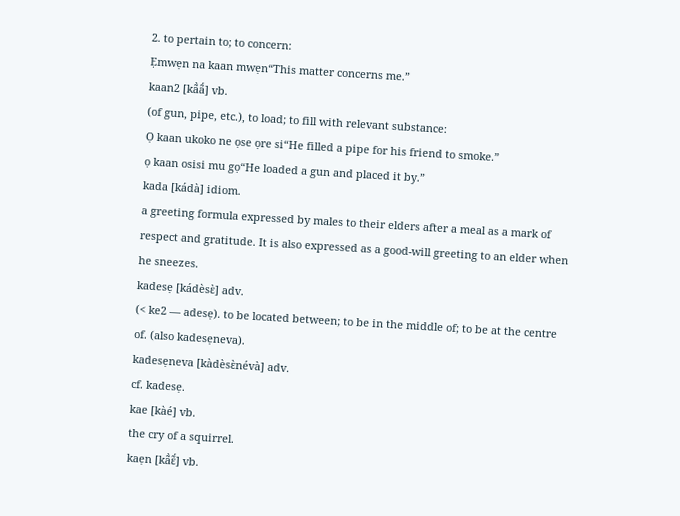2. to pertain to; to concern:
Ẹmwẹn na kaan mwẹn“This matter concerns me.”
kaan2 [kã̀ã́] vb.
(of gun, pipe, etc.), to load; to fill with relevant substance:
Ọ kaan ukoko ne ọse ọre si“He filled a pipe for his friend to smoke.”
ọ kaan osisi mu gọ“He loaded a gun and placed it by.”
kada [kádà] idiom.
a greeting formula expressed by males to their elders after a meal as a mark of respect and gratitude. It is also expressed as a good-will greeting to an elder when he sneezes.
kadesẹ [kádèsɛ̀] adv.
(< ke2 ― adesẹ). to be located between; to be in the middle of; to be at the centre of. (also kadesẹneva).
kadesẹneva [kàdèsɛ̀névà] adv.
cf. kadesẹ.
kae [kàé] vb.
the cry of a squirrel.
kaẹn [kã̀ɛ̃́] vb.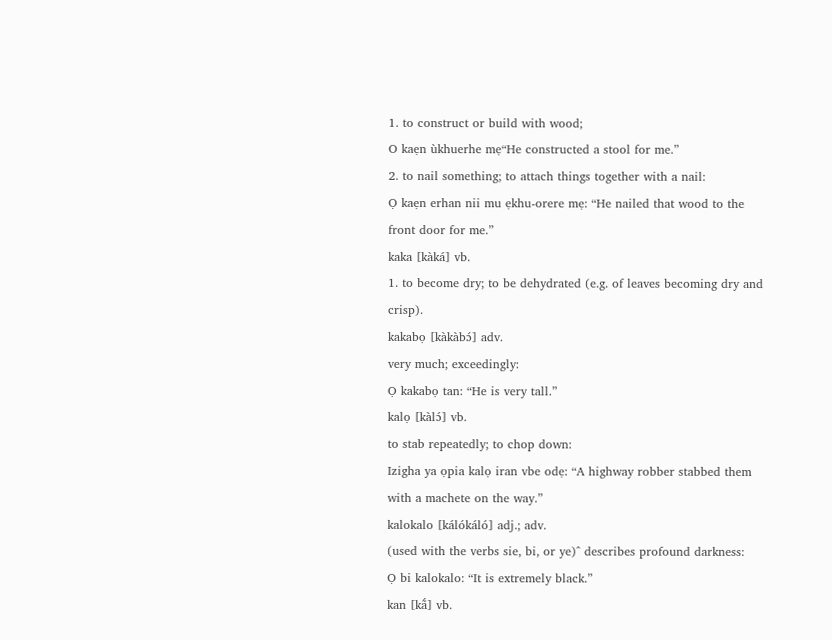1. to construct or build with wood;
O kaẹn ùkhuerhe mẹ“He constructed a stool for me.”
2. to nail something; to attach things together with a nail:
Ọ kaẹn erhan nii mu ẹkhu-orere mẹ: “He nailed that wood to the front door for me.”
kaka [kàká] vb.
1. to become dry; to be dehydrated (e.g. of leaves becoming dry and crisp).
kakabọ [kàkàbɔ́] adv.
very much; exceedingly:
Ọ kakabọ tan: “He is very tall.”
kalọ [kàlɔ́] vb.
to stab repeatedly; to chop down:
Izigha ya ọpia kalọ iran vbe odẹ: “A highway robber stabbed them with a machete on the way.”
kalokalo [kálókáló] adj.; adv.
(used with the verbs sie, bi, or ye)^ describes profound darkness:
Ọ bi kalokalo: “It is extremely black.”
kan [kã́] vb.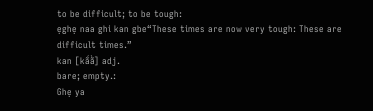to be difficult; to be tough:
ẹghẹ naa ghi kan gbe“These times are now very tough: These are difficult times.”
kan [kã́ã̀] adj.
bare; empty.:
Ghẹ ya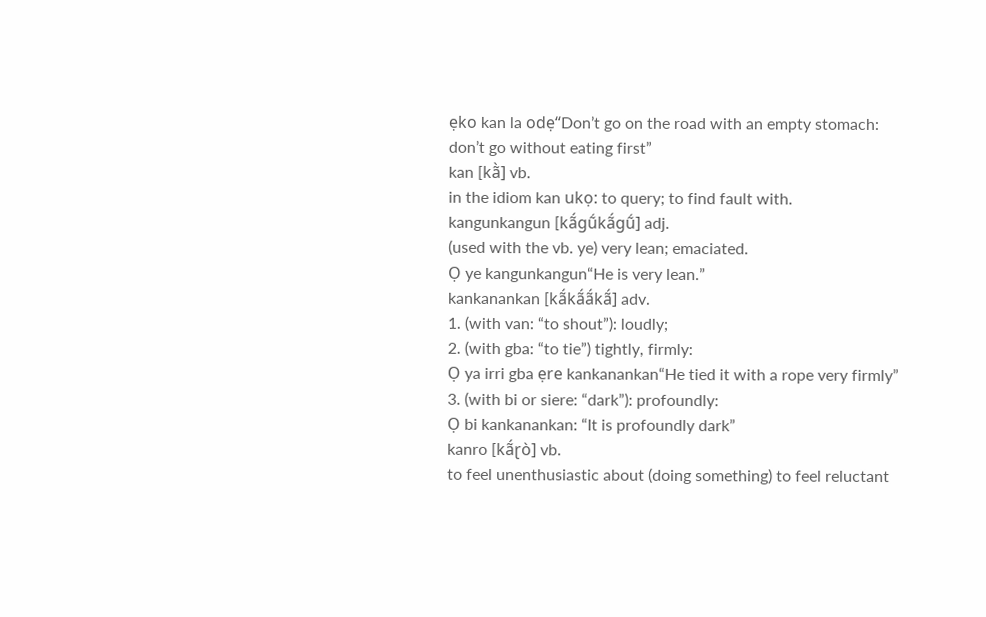ẹko kan la odẹ“Don’t go on the road with an empty stomach: don’t go without eating first”
kan [kã̀] vb.
in the idiom kan ukọ: to query; to find fault with.
kangunkangun [kã́gṹkã́gṹ] adj.
(used with the vb. ye) very lean; emaciated.
Ọ ye kangunkangun“He is very lean.”
kankanankan [kã́kã́ã́kã́] adv.
1. (with van: “to shout”): loudly;
2. (with gba: “to tie”) tightly, firmly:
Ọ ya irri gba ẹre kankanankan“He tied it with a rope very firmly”
3. (with bi or siere: “dark”): profoundly:
Ọ bi kankanankan: “It is profoundly dark”
kanro [kã́ɽò] vb.
to feel unenthusiastic about (doing something) to feel reluctant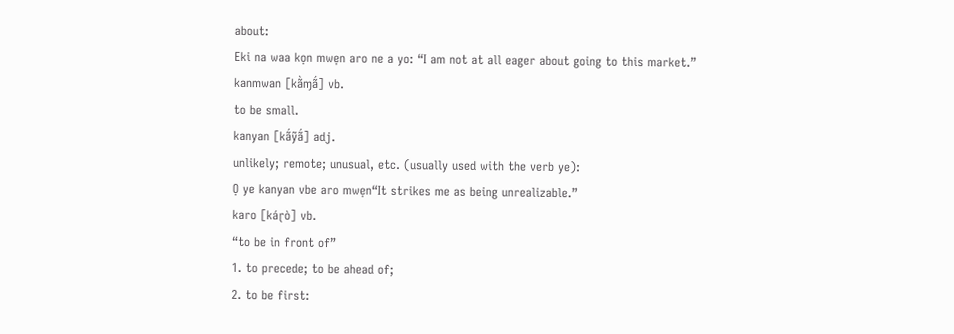about:
Eki na waa kọn mwẹn aro ne a yo: “I am not at all eager about going to this market.”
kanmwan [kã̀ɱã́] vb.
to be small.
kanyan [kã́ỹã́] adj.
unlikely; remote; unusual, etc. (usually used with the verb ye):
Ọ ye kanyan vbe aro mwẹn“It strikes me as being unrealizable.”
karo [káɽò] vb.
“to be in front of”
1. to precede; to be ahead of;
2. to be first: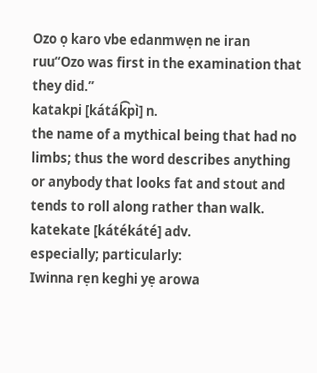Ozo ọ karo vbe edanmwẹn ne iran ruu“Ozo was first in the examination that they did.”
katakpi [káták͡pì] n.
the name of a mythical being that had no limbs; thus the word describes anything or anybody that looks fat and stout and tends to roll along rather than walk.
katekate [kátékáté] adv.
especially; particularly:
Iwinna rẹn keghi yẹ arowa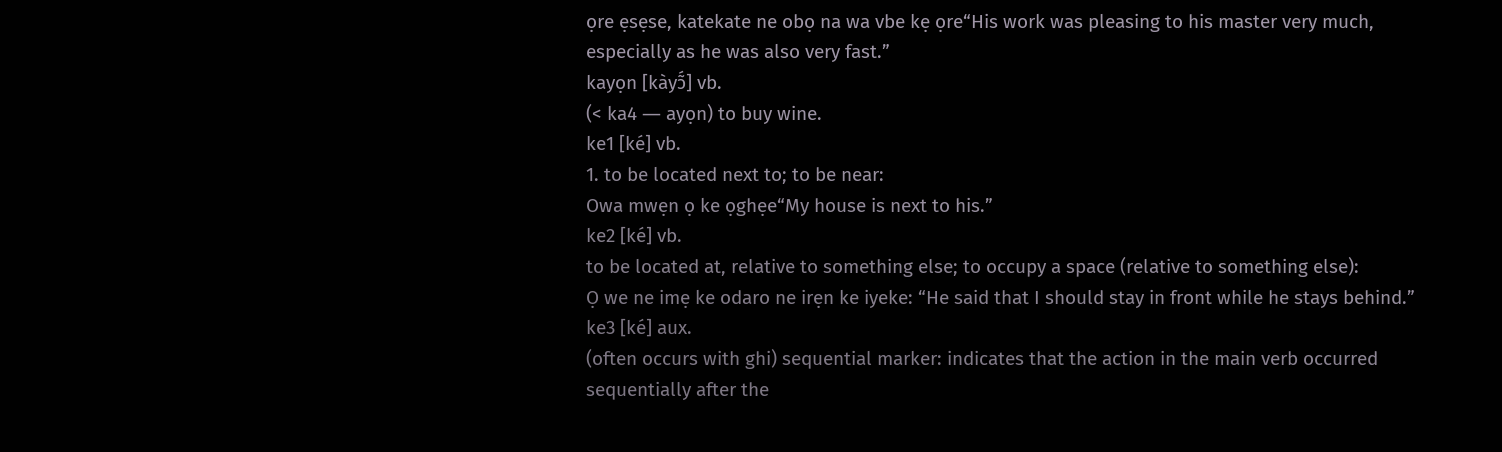ọre ẹsẹse, katekate ne obọ na wa vbe kẹ ọre“His work was pleasing to his master very much, especially as he was also very fast.”
kayọn [kàyɔ̃́] vb.
(< ka4 ― ayọn) to buy wine.
ke1 [ké] vb.
1. to be located next to; to be near:
Owa mwẹn ọ ke ọghẹe“My house is next to his.”
ke2 [ké] vb.
to be located at, relative to something else; to occupy a space (relative to something else):
Ọ we ne imẹ ke odaro ne irẹn ke iyeke: “He said that I should stay in front while he stays behind.”
ke3 [ké] aux.
(often occurs with ghi) sequential marker: indicates that the action in the main verb occurred sequentially after the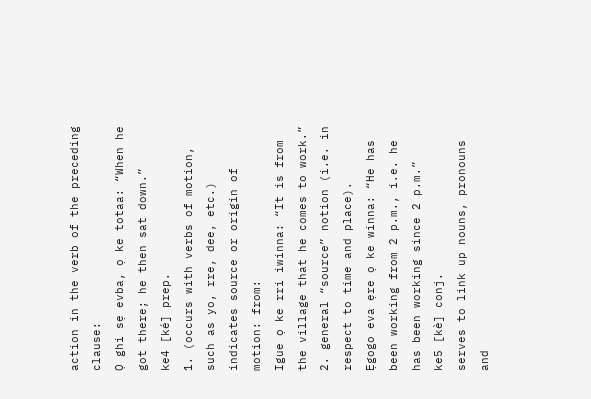action in the verb of the preceding clause:
Ọ ghi sẹ evba, ọ ke totaa: “When he got there; he then sat down.”
ke4 [ké] prep.
1. (occurs with verbs of motion, such as yo, rre, dee, etc.) indicates source or origin of motion: from:
Igue ọ ke rri iwinna: “It is from the village that he comes to work.”
2. general “source” notion (i.e. in respect to time and place).
Ẹgogo eva ẹre ọ ke winna: “He has been working from 2 p.m., i.e. he has been working since 2 p.m.”
ke5 [kè] conj.
serves to link up nouns, pronouns and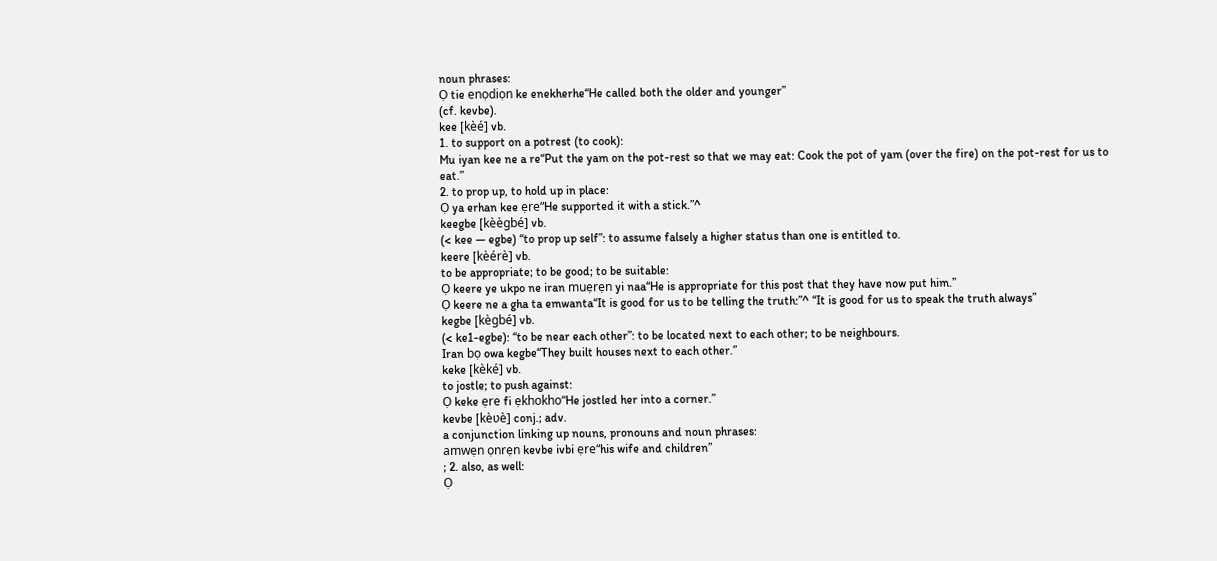noun phrases:
Ọ tie enọdiọn ke enekherhe“He called both the older and younger”
(cf. kevbe).
kee [kèé] vb.
1. to support on a potrest (to cook):
Mu iyan kee ne a re“Put the yam on the pot-rest so that we may eat: Cook the pot of yam (over the fire) on the pot-rest for us to eat.”
2. to prop up, to hold up in place:
Ọ ya erhan kee ẹre“He supported it with a stick.”^
keegbe [kèègbé] vb.
(< kee ― egbe) “to prop up self”: to assume falsely a higher status than one is entitled to.
keere [kèérè] vb.
to be appropriate; to be good; to be suitable:
Ọ keere ye ukpo ne iran muẹrẹn yi naa“He is appropriate for this post that they have now put him.”
Ọ keere ne a gha ta emwanta“It is good for us to be telling the truth:”^ “It is good for us to speak the truth always”
kegbe [kègbé] vb.
(< ke1-egbe): “to be near each other”: to be located next to each other; to be neighbours.
Iran bọ owa kegbe“They built houses next to each other.”
keke [kèké] vb.
to jostle; to push against:
Ọ keke ẹre fi ẹkhokho“He jostled her into a corner.”
kevbe [kèʋè] conj.; adv.
a conjunction linking up nouns, pronouns and noun phrases:
amwẹn ọnrẹn kevbe ivbi ẹre“his wife and children”
; 2. also, as well:
Ọ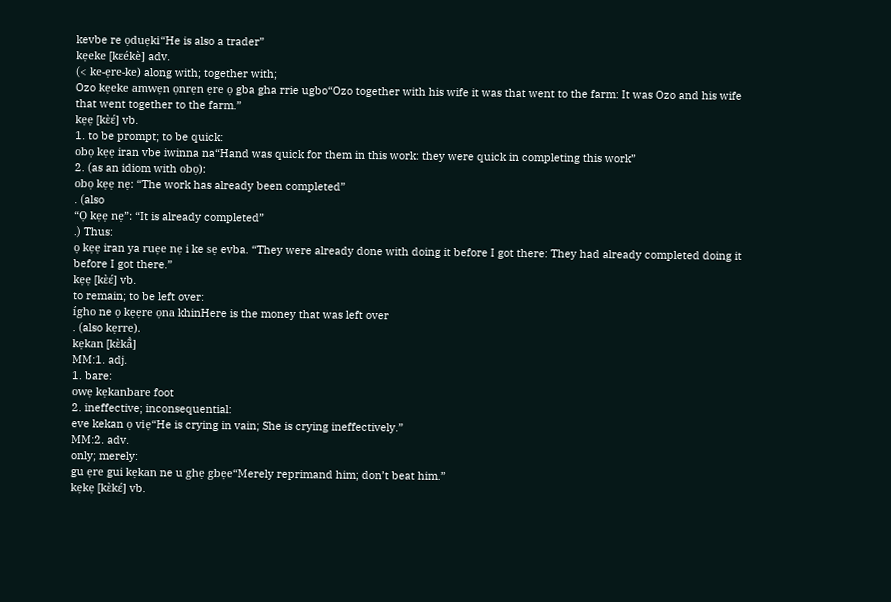kevbe re ọduẹki“He is also a trader”
kẹeke [kɛékè] adv.
(< ke-ẹre-ke) along with; together with;
Ozo kẹeke amwẹn ọnrẹn ẹre ọ gba gha rrie ugbo“Ozo together with his wife it was that went to the farm: It was Ozo and his wife that went together to the farm.”
kẹẹ [kɛ̀ɛ́] vb.
1. to be prompt; to be quick:
obọ kẹẹ iran vbe iwinna na“Hand was quick for them in this work: they were quick in completing this work”
2. (as an idiom with obọ):
obọ kẹẹ nẹ: “The work has already been completed”
. (also
“Ọ kẹẹ nẹ”: “It is already completed”
.) Thus:
ọ kẹẹ iran ya ruẹe nẹ i ke sẹ evba. “They were already done with doing it before I got there: They had already completed doing it before I got there.”
kẹẹ [kɛ̀ɛ́] vb.
to remain; to be left over:
ígho ne ọ kẹẹre ọna khinHere is the money that was left over
. (also kẹrre).
kẹkan [kɛ̀kã̀]
MM:1. adj.
1. bare:
owẹ kẹkanbare foot
2. ineffective; inconsequential:
eve kekan ọ viẹ“He is crying in vain; She is crying ineffectively.”
MM:2. adv.
only; merely:
gu ẹre gui kẹkan ne u ghẹ gbẹe“Merely reprimand him; don’t beat him.”
kẹkẹ [kɛ̀kɛ́] vb.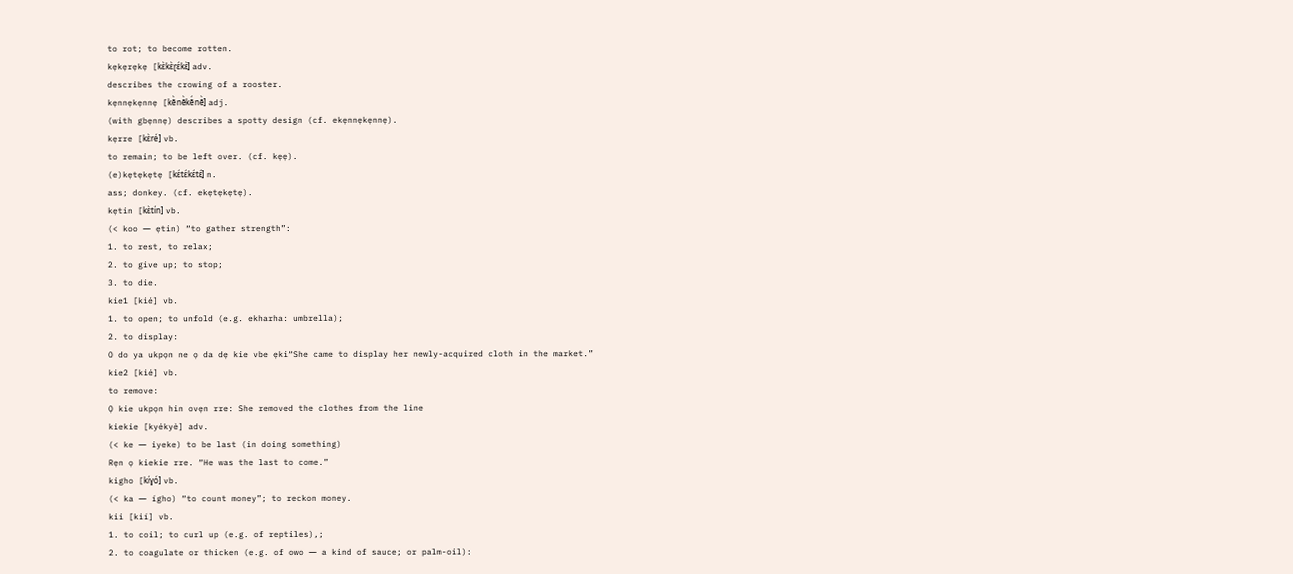to rot; to become rotten.
kẹkẹrẹkẹ [kɛ̀kɛ̀ɽɛ́kɛ̀] adv.
describes the crowing of a rooster.
kẹnnẹkẹnnẹ [kẽ̀nẽ̀kẽ́nẽ̀] adj.
(with gbẹnnẹ) describes a spotty design (cf. ekẹnnẹkẹnnẹ).
kẹrre [kɛ̀ré] vb.
to remain; to be left over. (cf. kẹẹ).
(e)kẹtẹkẹtẹ [kɛ́tɛ́kɛ́tɛ́] n.
ass; donkey. (cf. ekẹtẹkẹtẹ).
kẹtin [kɛ̀tín] vb.
(< koo ― ẹtin) “to gather strength”:
1. to rest, to relax;
2. to give up; to stop;
3. to die.
kie1 [kìé] vb.
1. to open; to unfold (e.g. ekharha: umbrella);
2. to display:
O do ya ukpọn ne ọ da dẹ kie vbe ẹki“She came to display her newly-acquired cloth in the market.”
kie2 [kìé] vb.
to remove:
Ọ kie ukpọn hin ovẹn rre: She removed the clothes from the line
kiekie [kyékyè] adv.
(< ke ― iyeke) to be last (in doing something)
Rẹn ọ kiekie rre. “He was the last to come.”
kigho [kíɣó] vb.
(< ka ― ígho) “to count money”; to reckon money.
kii [kìí] vb.
1. to coil; to curl up (e.g. of reptiles),;
2. to coagulate or thicken (e.g. of owo ― a kind of sauce; or palm-oil):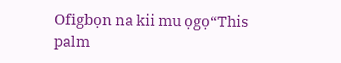Ofigbọn na kii mu ọgọ“This palm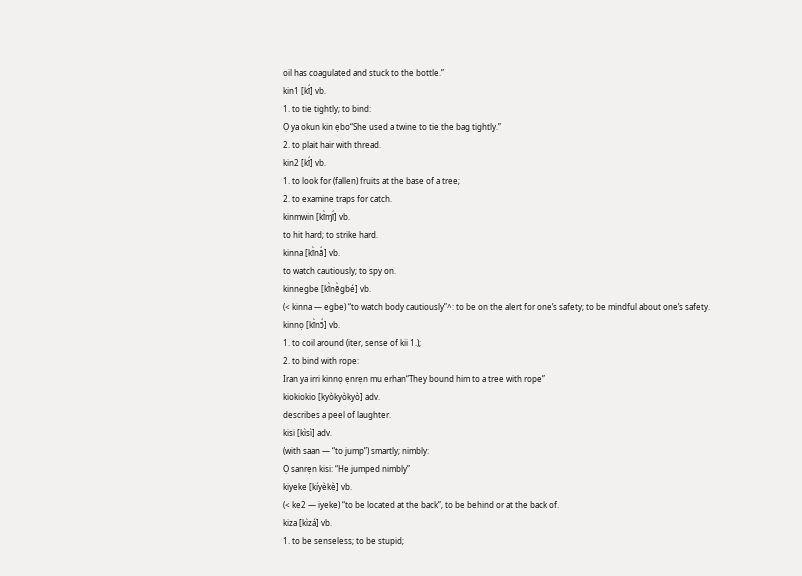oil has coagulated and stuck to the bottle.”
kin1 [kĩ́] vb.
1. to tie tightly; to bind:
Ọ ya okun kin ẹbo“She used a twine to tie the bag tightly.”
2. to plait hair with thread.
kin2 [kĩ́] vb.
1. to look for (fallen) fruits at the base of a tree;
2. to examine traps for catch.
kinmwin [kĩ̀ɱĩ́] vb.
to hit hard; to strike hard.
kinna [kĩ̀nã́] vb.
to watch cautiously; to spy on.
kinnegbe [kĩ̀nẽ̀gbé] vb.
(< kinna ― egbe) “to watch body cautiously”^: to be on the alert for one’s safety; to be mindful about one’s safety.
kinnọ [kĩ̀nɔ̃́] vb.
1. to coil around (iter, sense of kii 1.);
2. to bind with rope:
Iran ya irri kinnọ ẹnrẹn mu erhan“They bound him to a tree with rope”
kiokiokio [kyòkyòkyò] adv.
describes a peel of laughter.
kisi [kìsì] adv.
(with saan ― “to jump”) smartly; nimbly:
Ọ sanrẹn kisi: “He jumped nimbly”
kiyeke [kíyèkè] vb.
(< ke2 ― iyeke) “to be located at the back”, to be behind or at the back of.
kiza [kìzá] vb.
1. to be senseless; to be stupid;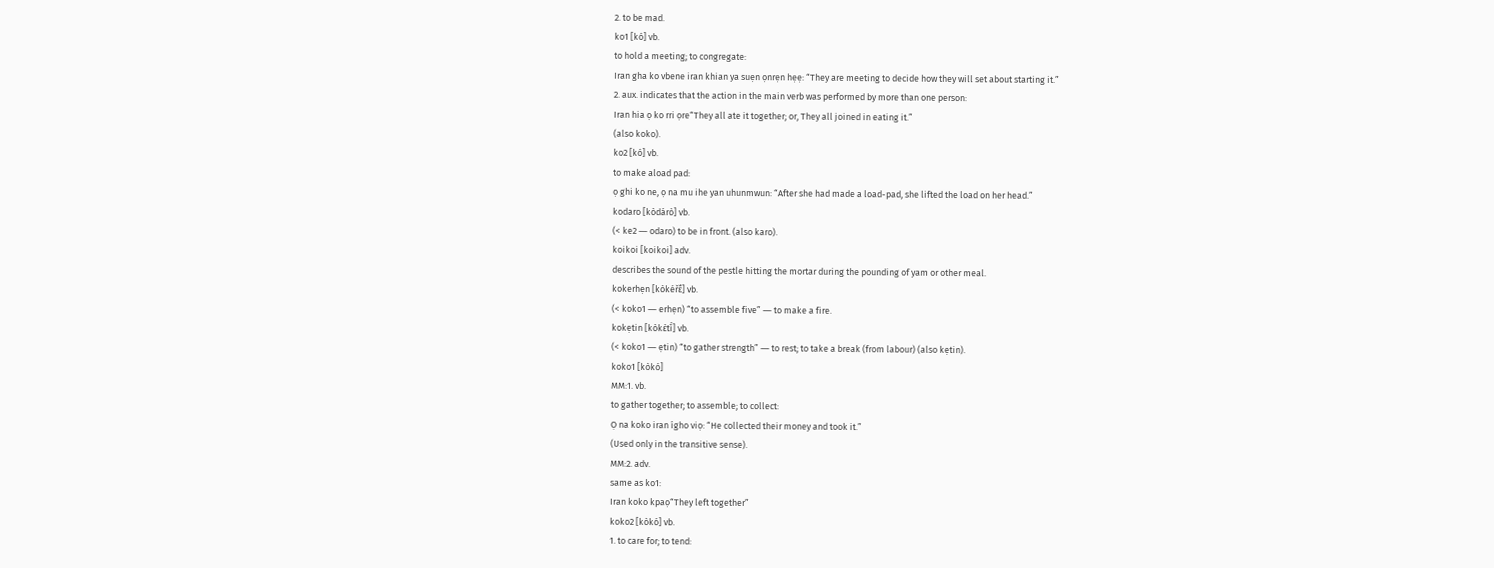2. to be mad.
ko1 [kó] vb.
to hold a meeting; to congregate:
Iran gha ko vbene iran khian ya suẹn ọnrẹn hẹẹ: “They are meeting to decide how they will set about starting it.”
2. aux. indicates that the action in the main verb was performed by more than one person:
Iran hia ọ ko rri ọre“They all ate it together; or, They all joined in eating it.”
(also koko).
ko2 [kó] vb.
to make aload pad:
ọ ghi ko ne, ọ na mu ihe yan uhunmwun: “After she had made a load-pad, she lifted the load on her head.”
kodaro [kòdárò] vb.
(< ke2 ― odaro) to be in front. (also karo).
koikoi [koikoi] adv.
describes the sound of the pestle hitting the mortar during the pounding of yam or other meal.
kokerhẹn [kòkéřɛ̃̀] vb.
(< koko1 ― erhẹn) “to assemble five” ― to make a fire.
kokẹtin [kòkɛ̀tĩ́] vb.
(< koko1 ― ẹtin) “to gather strength” ― to rest; to take a break (from labour) (also kẹtin).
koko1 [kòkó]
MM:1. vb.
to gather together; to assemble; to collect:
Ọ na koko iran ígho viọ: “He collected their money and took it.”
(Used only in the transitive sense).
MM:2. adv.
same as ko1:
Iran koko kpaọ“They left together”
koko2 [kòkó] vb.
1. to care for; to tend: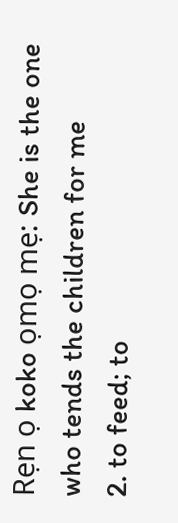Rẹn ọ koko ọmọ mẹ: She is the one who tends the children for me
2. to feed; to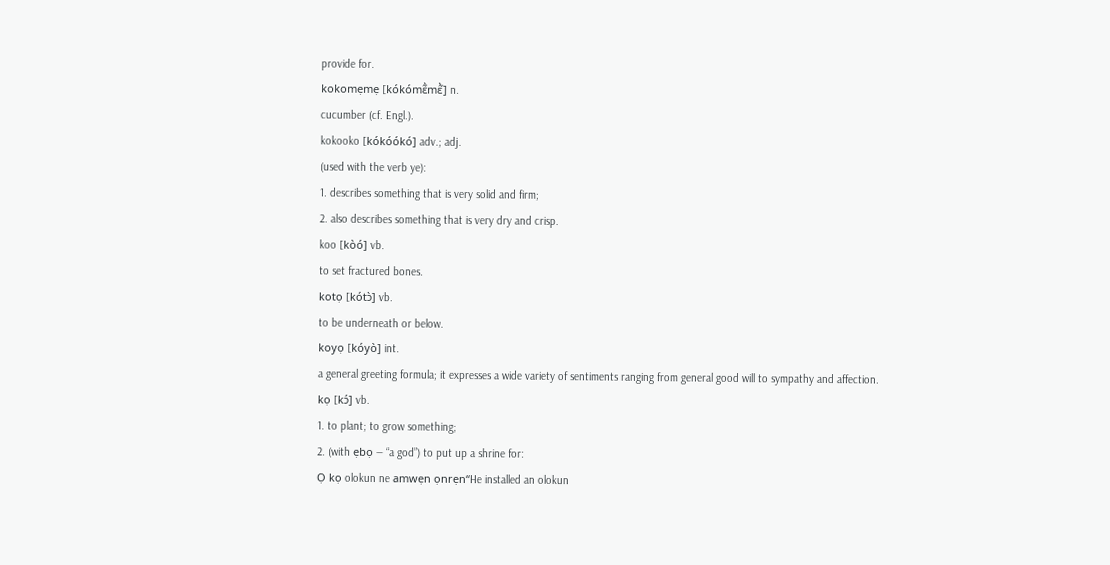provide for.
kokomẹmẹ [kókómɛ̃̀mɛ̃̀] n.
cucumber (cf. Engl.).
kokooko [kókóókó] adv.; adj.
(used with the verb ye):
1. describes something that is very solid and firm;
2. also describes something that is very dry and crisp.
koo [kòó] vb.
to set fractured bones.
kotọ [kótɔ̀] vb.
to be underneath or below.
koyọ [kóyò] int.
a general greeting formula; it expresses a wide variety of sentiments ranging from general good will to sympathy and affection.
kọ [kɔ́] vb.
1. to plant; to grow something;
2. (with ẹbọ ― “a god”) to put up a shrine for:
Ọ kọ olokun ne amwẹn ọnrẹn“He installed an olokun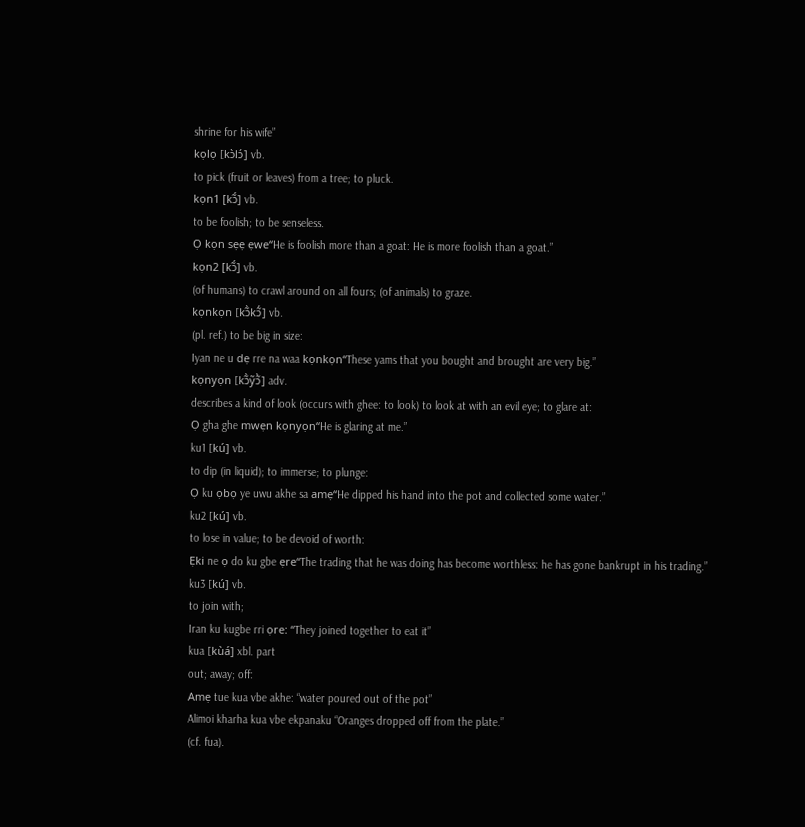shrine for his wife”
kọlọ [kɔ̀lɔ́] vb.
to pick (fruit or leaves) from a tree; to pluck.
kọn1 [kɔ̃́] vb.
to be foolish; to be senseless.
Ọ kọn sẹẹ ẹwe“He is foolish more than a goat: He is more foolish than a goat.”
kọn2 [kɔ̃́] vb.
(of humans) to crawl around on all fours; (of animals) to graze.
kọnkọn [kɔ̃̀kɔ̃́] vb.
(pl. ref.) to be big in size:
Iyan ne u dẹ rre na waa kọnkọn“These yams that you bought and brought are very big.”
kọnyọn [kɔ̃̀ỹɔ̃̀] adv.
describes a kind of look (occurs with ghee: to look) to look at with an evil eye; to glare at:
Ọ gha ghe mwẹn kọnyọn“He is glaring at me.”
ku1 [kú] vb.
to dip (in liquid); to immerse; to plunge:
Ọ ku ọbọ ye uwu akhe sa amẹ“He dipped his hand into the pot and collected some water.”
ku2 [kú] vb.
to lose in value; to be devoid of worth:
Ẹki ne ọ do ku gbe ẹre“The trading that he was doing has become worthless: he has gone bankrupt in his trading.”
ku3 [kú] vb.
to join with;
Iran ku kugbe rri ọre: “They joined together to eat it”
kua [kùá] xbl. part
out; away; off:
Amẹ tue kua vbe akhe: “water poured out of the pot”
Alimoi kharha kua vbe ekpanaku “Oranges dropped off from the plate.”
(cf. fua).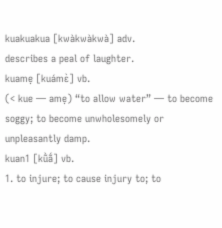kuakuakua [kwàkwàkwà] adv.
describes a peal of laughter.
kuamẹ [kuámɛ̀] vb.
(< kue ― amẹ) “to allow water” ― to become soggy; to become unwholesomely or unpleasantly damp.
kuan1 [kũ̀ã́] vb.
1. to injure; to cause injury to; to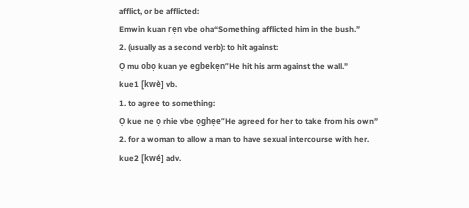afflict, or be afflicted:
Emwin kuan rẹn vbe oha“Something afflicted him in the bush.”
2. (usually as a second verb): to hit against:
Ọ mu obọ kuan ye egbekẹn“He hit his arm against the wall.”
kue1 [kwè] vb.
1. to agree to something:
Ọ kue ne ọ rhie vbe ọghẹe“He agreed for her to take from his own”
2. for a woman to allow a man to have sexual intercourse with her.
kue2 [kwé] adv.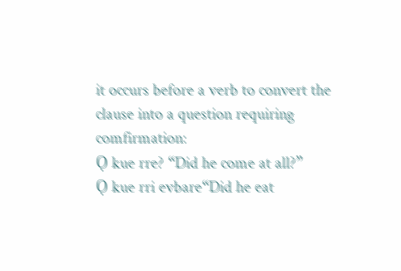it occurs before a verb to convert the clause into a question requiring comfirmation:
Ọ kue rre? “Did he come at all?”
Ọ kue rri evbare“Did he eat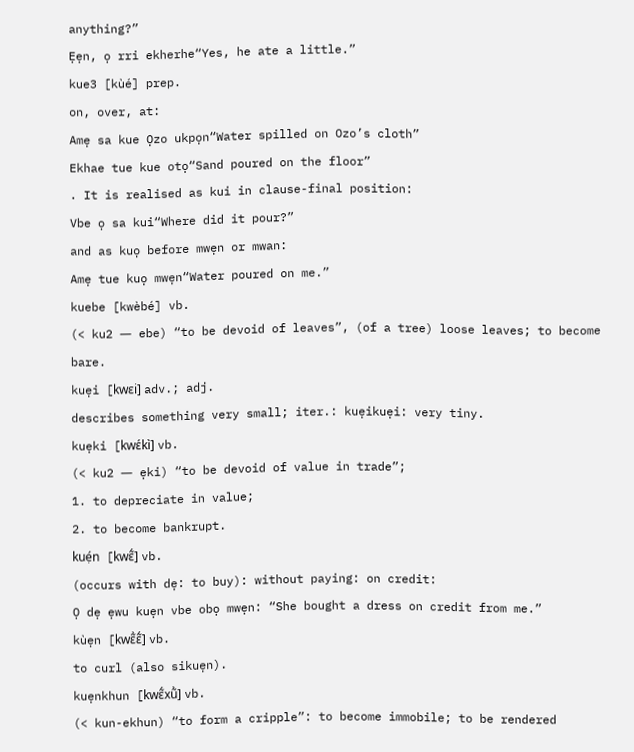anything?”
Ẹẹn, ọ rri ekherhe“Yes, he ate a little.”
kue3 [kùé] prep.
on, over, at:
Amẹ sa kue Ọzo ukpọn“Water spilled on Ozo’s cloth”
Ekhae tue kue otọ“Sand poured on the floor”
. It is realised as kui in clause-final position:
Vbe ọ sa kui“Where did it pour?”
and as kuọ before mwẹn or mwan:
Amẹ tue kuọ mwẹn“Water poured on me.”
kuebe [kwèbé] vb.
(< ku2 ― ebe) “to be devoid of leaves”, (of a tree) loose leaves; to become bare.
kuẹi [kwɛi] adv.; adj.
describes something very small; iter.: kuẹikuẹi: very tiny.
kuẹki [kwɛ́kì] vb.
(< ku2 ― ẹki) “to be devoid of value in trade”;
1. to depreciate in value;
2. to become bankrupt.
kuẹ́n [kwɛ̃́] vb.
(occurs with dẹ: to buy): without paying: on credit:
Ọ dẹ ẹwu kuẹn vbe obọ mwẹn: “She bought a dress on credit from me.”
kùẹn [kwɛ̃̀ɛ̃́] vb.
to curl (also sikuẹn).
kuẹnkhun [kwɛ̃́xũ̀] vb.
(< kun-ekhun) “to form a cripple”: to become immobile; to be rendered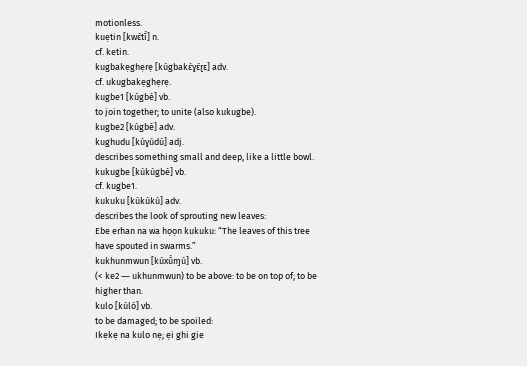motionless.
kuẹtin [kwɛ̀tĩ́] n.
cf. ketin.
kugbakẹghẹrẹ [kúgbakɛ̀ɣɛ́ɽɛ] adv.
cf. ukugbakẹghẹrẹ.
kugbe1 [kùgbé] vb.
to join together; to unite (also kukugbe).
kugbe2 [kùgbé] adv.
kughudu [kúɣúdú] adj.
describes something small and deep, like a little bowl.
kukugbe [kùkùgbé] vb.
cf. kugbe1.
kukuku [kùkùkù] adv.
describes the look of sprouting new leaves:
Ebe erhan na wa họọn kukuku: “The leaves of this tree have spouted in swarms.”
kukhunmwun [kúxũ̀ɱù] vb.
(< ke2 ― ukhunmwun) to be above: to be on top of; to be higher than.
kulo [kùló] vb.
to be damaged; to be spoiled:
Ikẹkẹ na kulo nẹ; ẹi ghi gie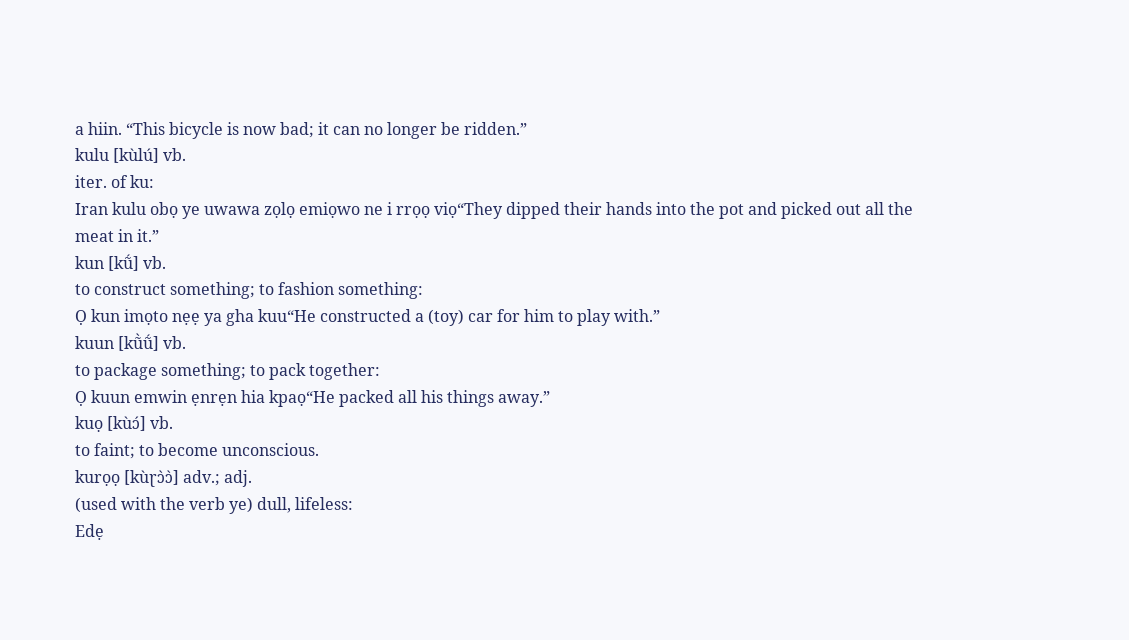a hiin. “This bicycle is now bad; it can no longer be ridden.”
kulu [kùlú] vb.
iter. of ku:
Iran kulu obọ ye uwawa zọlọ emiọwo ne i rrọọ viọ“They dipped their hands into the pot and picked out all the meat in it.”
kun [kṹ] vb.
to construct something; to fashion something:
Ọ kun imọto nẹẹ ya gha kuu“He constructed a (toy) car for him to play with.”
kuun [kũ̀ṹ] vb.
to package something; to pack together:
Ọ kuun emwin ẹnrẹn hia kpaọ“He packed all his things away.”
kuọ [kùɔ́] vb.
to faint; to become unconscious.
kurọọ [kùɽɔ̀ɔ̀] adv.; adj.
(used with the verb ye) dull, lifeless:
Edẹ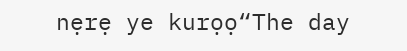nẹrẹ ye kurọọ“The day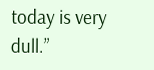today is very dull.”